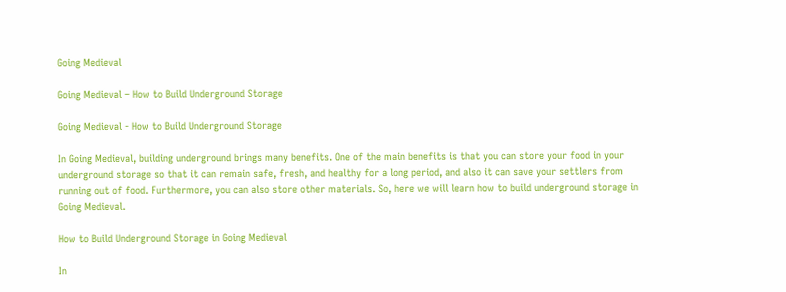Going Medieval

Going Medieval – How to Build Underground Storage

Going Medieval - How to Build Underground Storage

In Going Medieval, building underground brings many benefits. One of the main benefits is that you can store your food in your underground storage so that it can remain safe, fresh, and healthy for a long period, and also it can save your settlers from running out of food. Furthermore, you can also store other materials. So, here we will learn how to build underground storage in Going Medieval.

How to Build Underground Storage in Going Medieval

In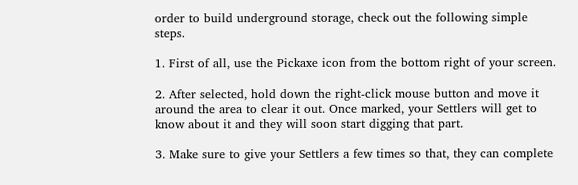order to build underground storage, check out the following simple steps.

1. First of all, use the Pickaxe icon from the bottom right of your screen.

2. After selected, hold down the right-click mouse button and move it around the area to clear it out. Once marked, your Settlers will get to know about it and they will soon start digging that part.

3. Make sure to give your Settlers a few times so that, they can complete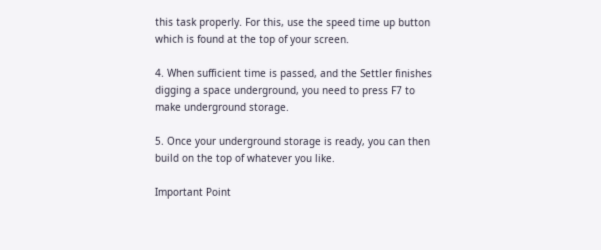this task properly. For this, use the speed time up button which is found at the top of your screen.

4. When sufficient time is passed, and the Settler finishes digging a space underground, you need to press F7 to make underground storage.

5. Once your underground storage is ready, you can then build on the top of whatever you like.

Important Point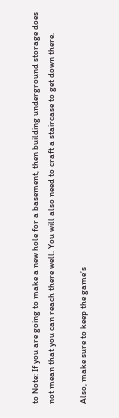to Note: If you are going to make a new hole for a basement, then building underground storage does not mean that you can reach there well. You will also need to craft a staircase to get down there.

Also, make sure to keep the game’s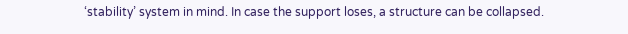‘stability’ system in mind. In case the support loses, a structure can be collapsed.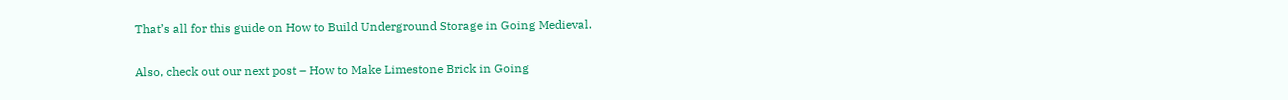That’s all for this guide on How to Build Underground Storage in Going Medieval.

Also, check out our next post – How to Make Limestone Brick in Going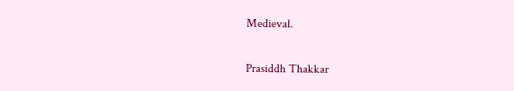Medieval.

Prasiddh Thakkar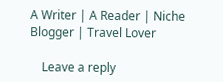A Writer | A Reader | Niche Blogger | Travel Lover

    Leave a reply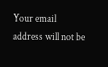Your email address will not be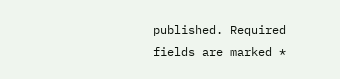published. Required fields are marked *